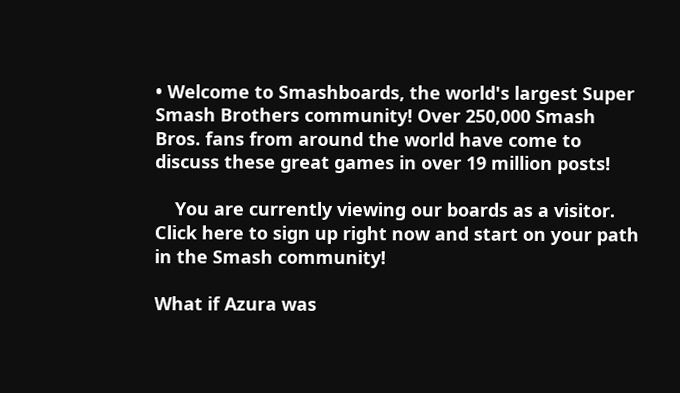• Welcome to Smashboards, the world's largest Super Smash Brothers community! Over 250,000 Smash Bros. fans from around the world have come to discuss these great games in over 19 million posts!

    You are currently viewing our boards as a visitor. Click here to sign up right now and start on your path in the Smash community!

What if Azura was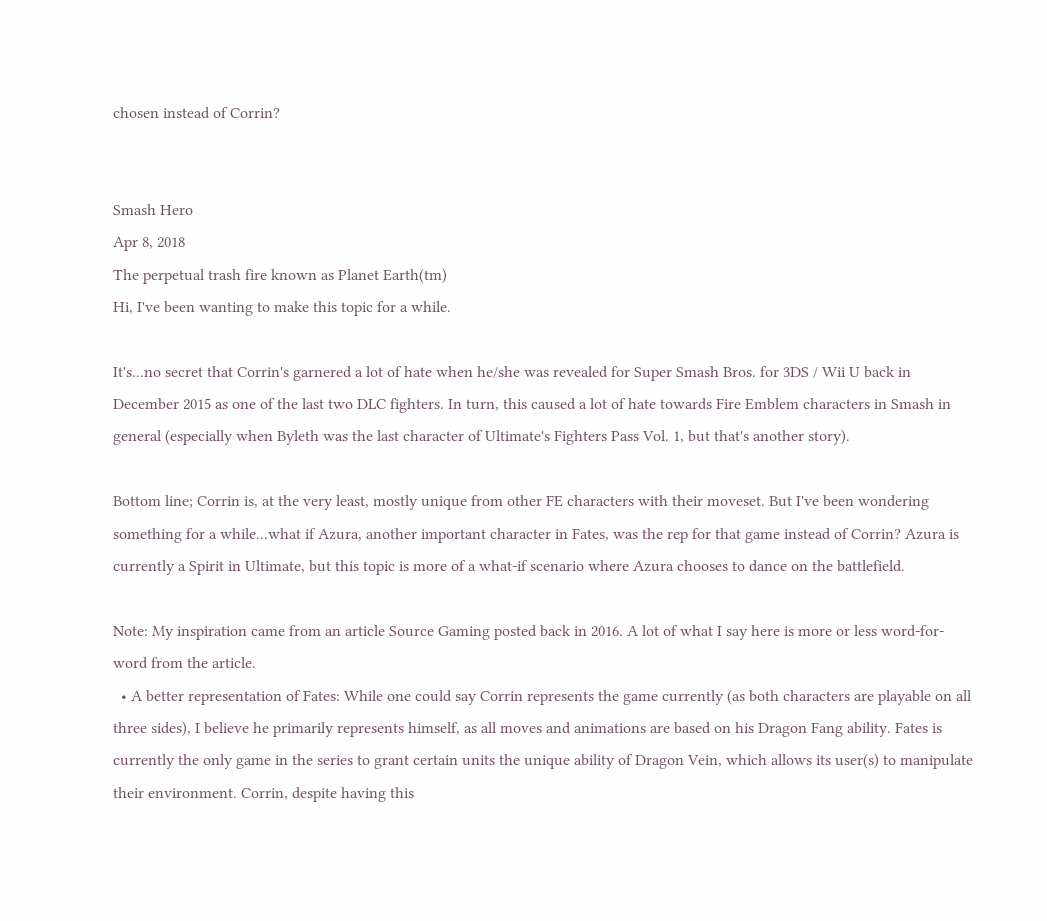chosen instead of Corrin?


Smash Hero
Apr 8, 2018
The perpetual trash fire known as Planet Earth(tm)
Hi, I've been wanting to make this topic for a while.

It's...no secret that Corrin's garnered a lot of hate when he/she was revealed for Super Smash Bros. for 3DS / Wii U back in December 2015 as one of the last two DLC fighters. In turn, this caused a lot of hate towards Fire Emblem characters in Smash in general (especially when Byleth was the last character of Ultimate's Fighters Pass Vol. 1, but that's another story).

Bottom line; Corrin is, at the very least, mostly unique from other FE characters with their moveset. But I've been wondering something for a while...what if Azura, another important character in Fates, was the rep for that game instead of Corrin? Azura is currently a Spirit in Ultimate, but this topic is more of a what-if scenario where Azura chooses to dance on the battlefield.

Note: My inspiration came from an article Source Gaming posted back in 2016. A lot of what I say here is more or less word-for-word from the article.
  • A better representation of Fates: While one could say Corrin represents the game currently (as both characters are playable on all three sides), I believe he primarily represents himself, as all moves and animations are based on his Dragon Fang ability. Fates is currently the only game in the series to grant certain units the unique ability of Dragon Vein, which allows its user(s) to manipulate their environment. Corrin, despite having this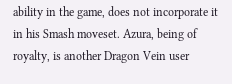ability in the game, does not incorporate it in his Smash moveset. Azura, being of royalty, is another Dragon Vein user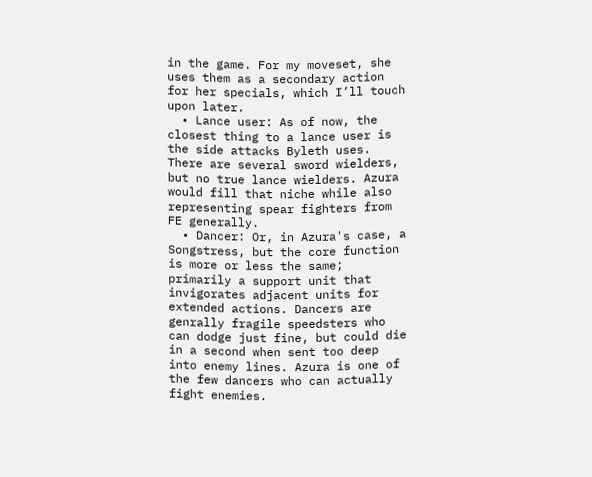in the game. For my moveset, she uses them as a secondary action for her specials, which I’ll touch upon later.
  • Lance user: As of now, the closest thing to a lance user is the side attacks Byleth uses. There are several sword wielders, but no true lance wielders. Azura would fill that niche while also representing spear fighters from FE generally.
  • Dancer: Or, in Azura's case, a Songstress, but the core function is more or less the same; primarily a support unit that invigorates adjacent units for extended actions. Dancers are genrally fragile speedsters who can dodge just fine, but could die in a second when sent too deep into enemy lines. Azura is one of the few dancers who can actually fight enemies.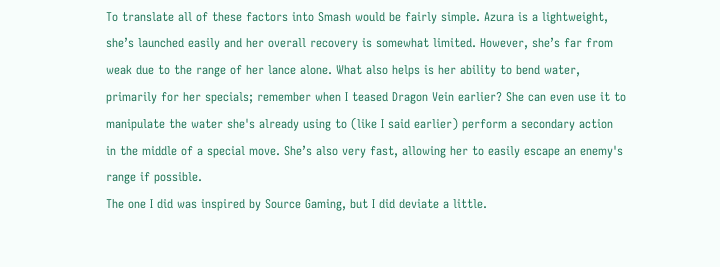To translate all of these factors into Smash would be fairly simple. Azura is a lightweight, she’s launched easily and her overall recovery is somewhat limited. However, she’s far from weak due to the range of her lance alone. What also helps is her ability to bend water, primarily for her specials; remember when I teased Dragon Vein earlier? She can even use it to manipulate the water she's already using to (like I said earlier) perform a secondary action in the middle of a special move. She’s also very fast, allowing her to easily escape an enemy's range if possible.
The one I did was inspired by Source Gaming, but I did deviate a little.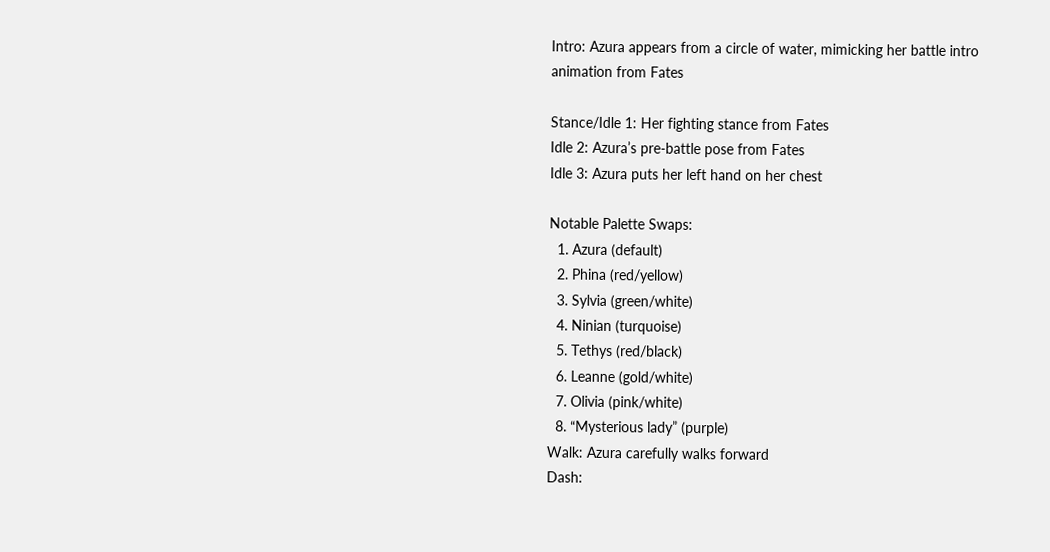Intro: Azura appears from a circle of water, mimicking her battle intro animation from Fates

Stance/Idle 1: Her fighting stance from Fates
Idle 2: Azura’s pre-battle pose from Fates
Idle 3: Azura puts her left hand on her chest

Notable Palette Swaps:
  1. Azura (default)
  2. Phina (red/yellow)
  3. Sylvia (green/white)
  4. Ninian (turquoise)
  5. Tethys (red/black)
  6. Leanne (gold/white)
  7. Olivia (pink/white)
  8. “Mysterious lady” (purple)
Walk: Azura carefully walks forward
Dash: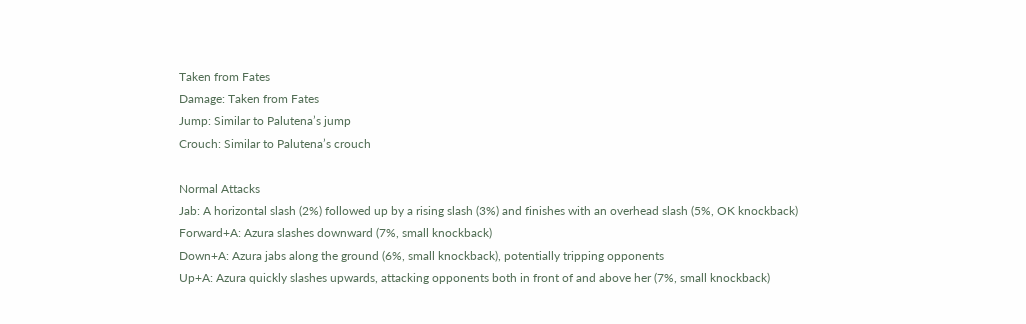Taken from Fates
Damage: Taken from Fates
Jump: Similar to Palutena’s jump
Crouch: Similar to Palutena’s crouch

Normal Attacks
Jab: A horizontal slash (2%) followed up by a rising slash (3%) and finishes with an overhead slash (5%, OK knockback)
Forward+A: Azura slashes downward (7%, small knockback)
Down+A: Azura jabs along the ground (6%, small knockback), potentially tripping opponents
Up+A: Azura quickly slashes upwards, attacking opponents both in front of and above her (7%, small knockback)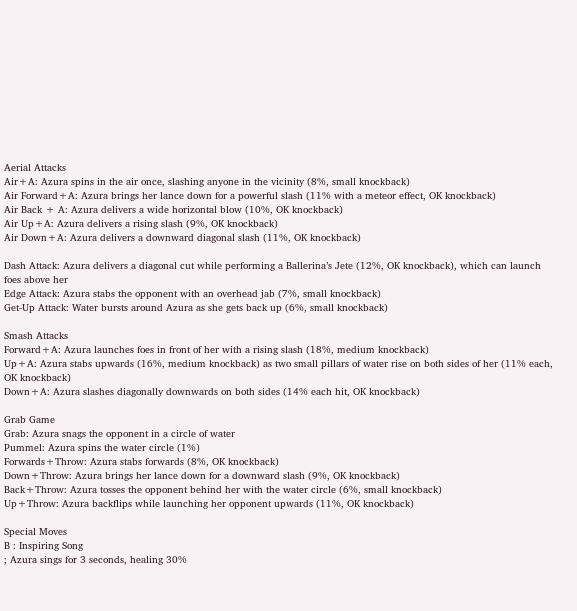Aerial Attacks
Air+A: Azura spins in the air once, slashing anyone in the vicinity (8%, small knockback)
Air Forward+A: Azura brings her lance down for a powerful slash (11% with a meteor effect, OK knockback)
Air Back + A: Azura delivers a wide horizontal blow (10%, OK knockback)
Air Up+A: Azura delivers a rising slash (9%, OK knockback)
Air Down+A: Azura delivers a downward diagonal slash (11%, OK knockback)

Dash Attack: Azura delivers a diagonal cut while performing a Ballerina’s Jete (12%, OK knockback), which can launch foes above her
Edge Attack: Azura stabs the opponent with an overhead jab (7%, small knockback)
Get-Up Attack: Water bursts around Azura as she gets back up (6%, small knockback)

Smash Attacks
Forward+A: Azura launches foes in front of her with a rising slash (18%, medium knockback)
Up+A: Azura stabs upwards (16%, medium knockback) as two small pillars of water rise on both sides of her (11% each, OK knockback)
Down+A: Azura slashes diagonally downwards on both sides (14% each hit, OK knockback)

Grab Game
Grab: Azura snags the opponent in a circle of water
Pummel: Azura spins the water circle (1%)
Forwards+Throw: Azura stabs forwards (8%, OK knockback)
Down+Throw: Azura brings her lance down for a downward slash (9%, OK knockback)
Back+Throw: Azura tosses the opponent behind her with the water circle (6%, small knockback)
Up+Throw: Azura backflips while launching her opponent upwards (11%, OK knockback)

Special Moves
B : Inspiring Song
; Azura sings for 3 seconds, healing 30%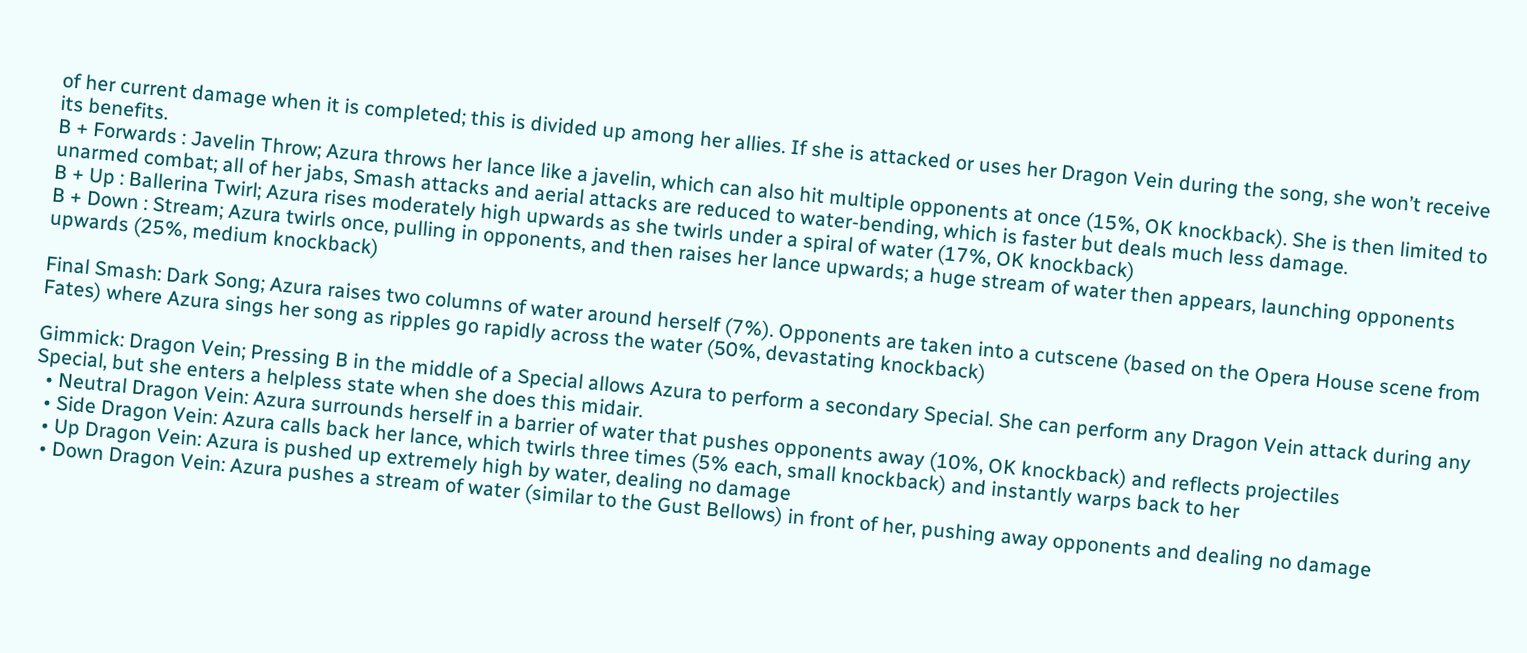of her current damage when it is completed; this is divided up among her allies. If she is attacked or uses her Dragon Vein during the song, she won’t receive its benefits.
B + Forwards : Javelin Throw; Azura throws her lance like a javelin, which can also hit multiple opponents at once (15%, OK knockback). She is then limited to unarmed combat; all of her jabs, Smash attacks and aerial attacks are reduced to water-bending, which is faster but deals much less damage.
B + Up : Ballerina Twirl; Azura rises moderately high upwards as she twirls under a spiral of water (17%, OK knockback)
B + Down : Stream; Azura twirls once, pulling in opponents, and then raises her lance upwards; a huge stream of water then appears, launching opponents upwards (25%, medium knockback)

Final Smash: Dark Song; Azura raises two columns of water around herself (7%). Opponents are taken into a cutscene (based on the Opera House scene from Fates) where Azura sings her song as ripples go rapidly across the water (50%, devastating knockback)

Gimmick: Dragon Vein; Pressing B in the middle of a Special allows Azura to perform a secondary Special. She can perform any Dragon Vein attack during any Special, but she enters a helpless state when she does this midair.
  • Neutral Dragon Vein: Azura surrounds herself in a barrier of water that pushes opponents away (10%, OK knockback) and reflects projectiles
  • Side Dragon Vein: Azura calls back her lance, which twirls three times (5% each, small knockback) and instantly warps back to her
  • Up Dragon Vein: Azura is pushed up extremely high by water, dealing no damage
  • Down Dragon Vein: Azura pushes a stream of water (similar to the Gust Bellows) in front of her, pushing away opponents and dealing no damage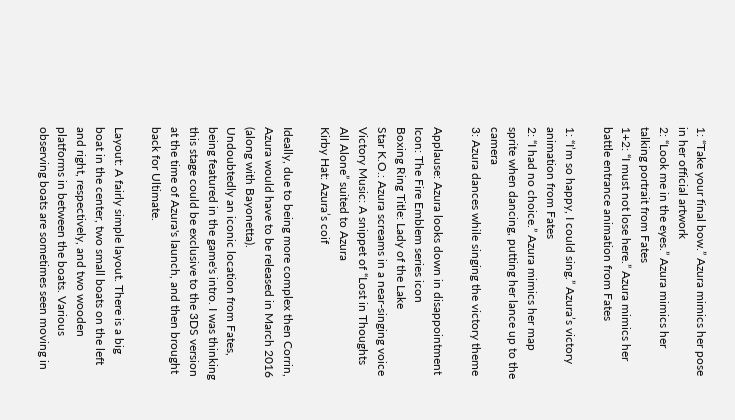1: “Take your final bow.” Azura mimics her pose in her official artwork
2: “Look me in the eyes.” Azura mimics her talking portrait from Fates
1+2: “I must not lose here.” Azura mimics her battle entrance animation from Fates

1: “I’m so happy, I could sing.” Azura’s victory animation from Fates
2: “I had no choice.” Azura mimics her map sprite when dancing, putting her lance up to the camera
3: Azura dances while singing the victory theme

Applause: Azura looks down in disappointment
Icon: The Fire Emblem series icon
Boxing Ring Title: Lady of the Lake
Star K.O.: Azura screams in a near-singing voice
Victory Music: A snippet of “Lost in Thoughts All Alone” suited to Azura
Kirby Hat: Azura’s coif

Ideally, due to being more complex then Corrin, Azura would have to be released in March 2016 (along with Bayonetta).
Undoubtedly an iconic location from Fates, being featured in the game's intro. I was thinking this stage could be exclusive to the 3DS version at the time of Azura's launch, and then brought back for Ultimate.

Layout: A fairly simple layout. There is a big boat in the center, two small boats on the left and right, respectively, and two wooden platforms in between the boats. Various observing boats are sometimes seen moving in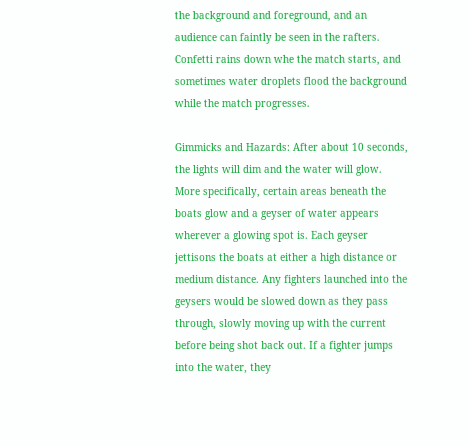the background and foreground, and an audience can faintly be seen in the rafters. Confetti rains down whe the match starts, and sometimes water droplets flood the background while the match progresses.

Gimmicks and Hazards: After about 10 seconds, the lights will dim and the water will glow. More specifically, certain areas beneath the boats glow and a geyser of water appears wherever a glowing spot is. Each geyser jettisons the boats at either a high distance or medium distance. Any fighters launched into the geysers would be slowed down as they pass through, slowly moving up with the current before being shot back out. If a fighter jumps into the water, they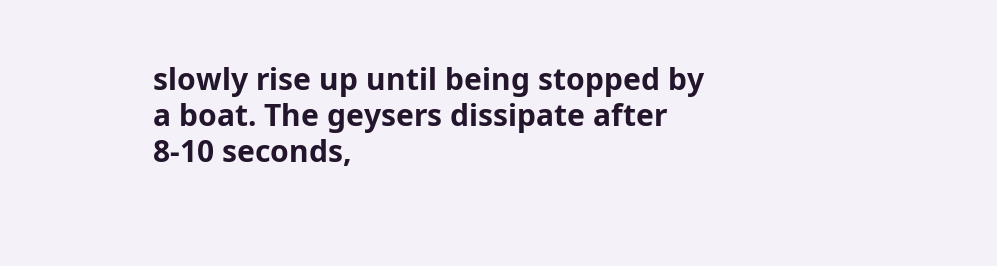slowly rise up until being stopped by a boat. The geysers dissipate after 8-10 seconds,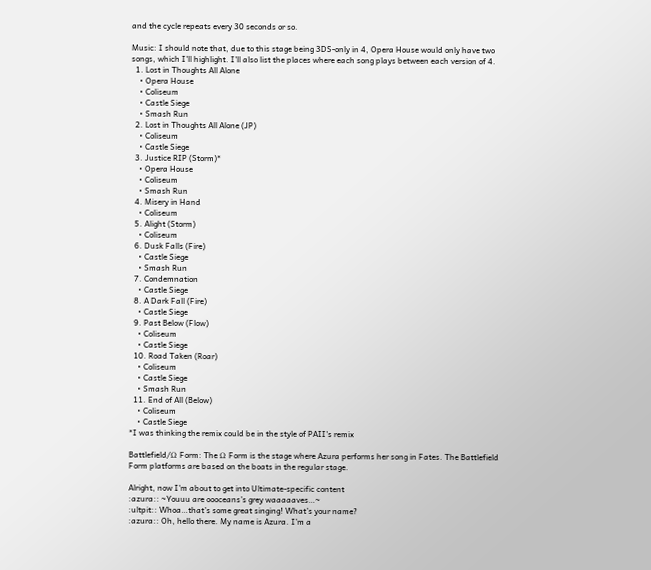and the cycle repeats every 30 seconds or so.

Music: I should note that, due to this stage being 3DS-only in 4, Opera House would only have two songs, which I'll highlight. I'll also list the places where each song plays between each version of 4.
  1. Lost in Thoughts All Alone
    • Opera House
    • Coliseum
    • Castle Siege
    • Smash Run
  2. Lost in Thoughts All Alone (JP)
    • Coliseum
    • Castle Siege
  3. Justice RIP (Storm)*
    • Opera House
    • Coliseum
    • Smash Run
  4. Misery in Hand
    • Coliseum
  5. Alight (Storm)
    • Coliseum
  6. Dusk Falls (Fire)
    • Castle Siege
    • Smash Run
  7. Condemnation
    • Castle Siege
  8. A Dark Fall (Fire)
    • Castle Siege
  9. Past Below (Flow)
    • Coliseum
    • Castle Siege
  10. Road Taken (Roar)
    • Coliseum
    • Castle Siege
    • Smash Run
  11. End of All (Below)
    • Coliseum
    • Castle Siege
*I was thinking the remix could be in the style of PAII's remix

Battlefield/Ω Form: The Ω Form is the stage where Azura performs her song in Fates. The Battlefield Form platforms are based on the boats in the regular stage.

Alright, now I'm about to get into Ultimate-specific content
:azura:: ~Youuu are oooceans’s grey waaaaaves…~
:ultpit:: Whoa…that’s some great singing! What’s your name?
:azura:: Oh, hello there. My name is Azura. I’m a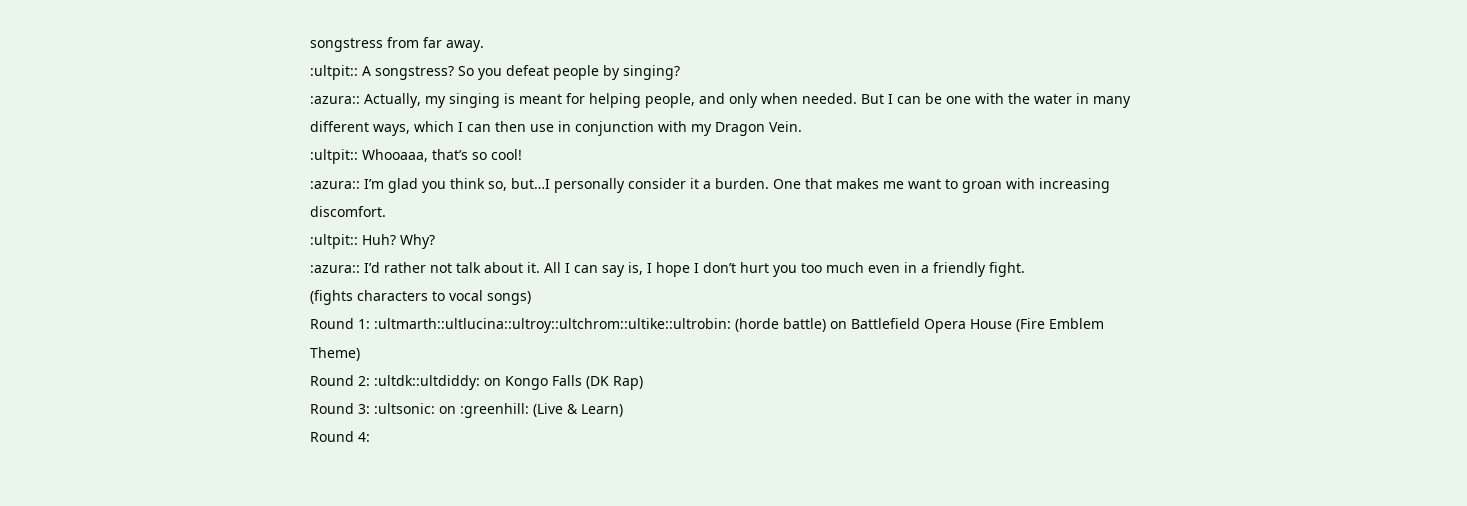songstress from far away.
:ultpit:: A songstress? So you defeat people by singing?
:azura:: Actually, my singing is meant for helping people, and only when needed. But I can be one with the water in many different ways, which I can then use in conjunction with my Dragon Vein.
:ultpit:: Whooaaa, that’s so cool!
:azura:: I’m glad you think so, but…I personally consider it a burden. One that makes me want to groan with increasing discomfort.
:ultpit:: Huh? Why?
:azura:: I’d rather not talk about it. All I can say is, I hope I don’t hurt you too much even in a friendly fight.
(fights characters to vocal songs)
Round 1: :ultmarth::ultlucina::ultroy::ultchrom::ultike::ultrobin: (horde battle) on Battlefield Opera House (Fire Emblem Theme)
Round 2: :ultdk::ultdiddy: on Kongo Falls (DK Rap)
Round 3: :ultsonic: on :greenhill: (Live & Learn)
Round 4: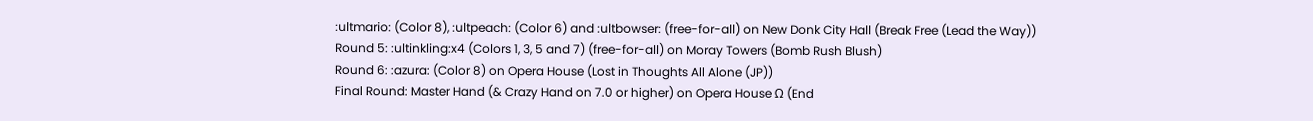:ultmario: (Color 8), :ultpeach: (Color 6) and :ultbowser: (free-for-all) on New Donk City Hall (Break Free (Lead the Way))
Round 5: :ultinkling:x4 (Colors 1, 3, 5 and 7) (free-for-all) on Moray Towers (Bomb Rush Blush)
Round 6: :azura: (Color 8) on Opera House (Lost in Thoughts All Alone (JP))
Final Round: Master Hand (& Crazy Hand on 7.0 or higher) on Opera House Ω (End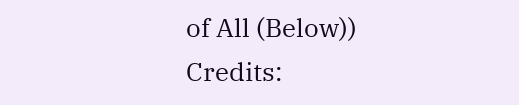of All (Below))
Credits: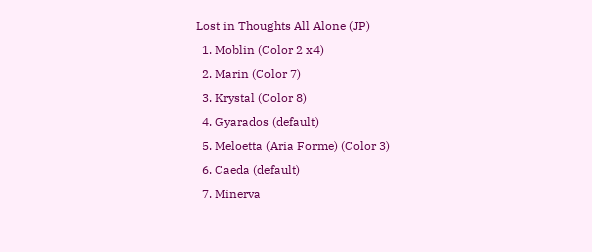Lost in Thoughts All Alone (JP)
  1. Moblin (Color 2 x4)
  2. Marin (Color 7)
  3. Krystal (Color 8)
  4. Gyarados (default)
  5. Meloetta (Aria Forme) (Color 3)
  6. Caeda (default)
  7. Minerva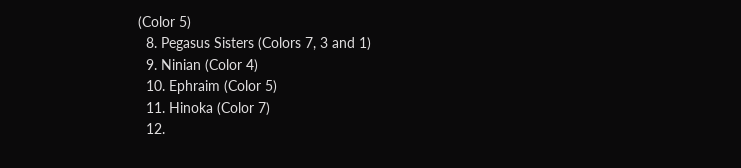(Color 5)
  8. Pegasus Sisters (Colors 7, 3 and 1)
  9. Ninian (Color 4)
  10. Ephraim (Color 5)
  11. Hinoka (Color 7)
  12.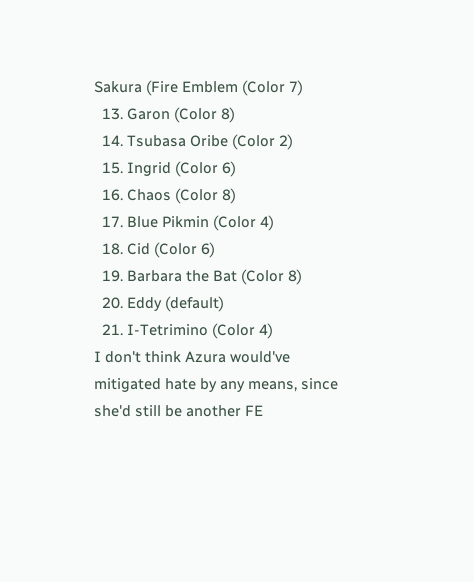Sakura (Fire Emblem (Color 7)
  13. Garon (Color 8)
  14. Tsubasa Oribe (Color 2)
  15. Ingrid (Color 6)
  16. Chaos (Color 8)
  17. Blue Pikmin (Color 4)
  18. Cid (Color 6)
  19. Barbara the Bat (Color 8)
  20. Eddy (default)
  21. I-Tetrimino (Color 4)
I don't think Azura would've mitigated hate by any means, since she'd still be another FE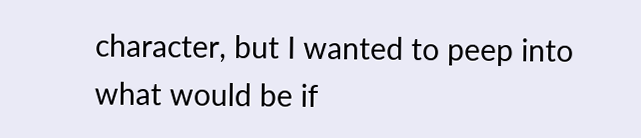character, but I wanted to peep into what would be if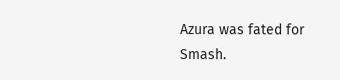Azura was fated for Smash.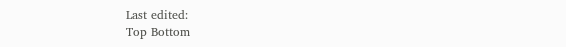Last edited:
Top Bottom